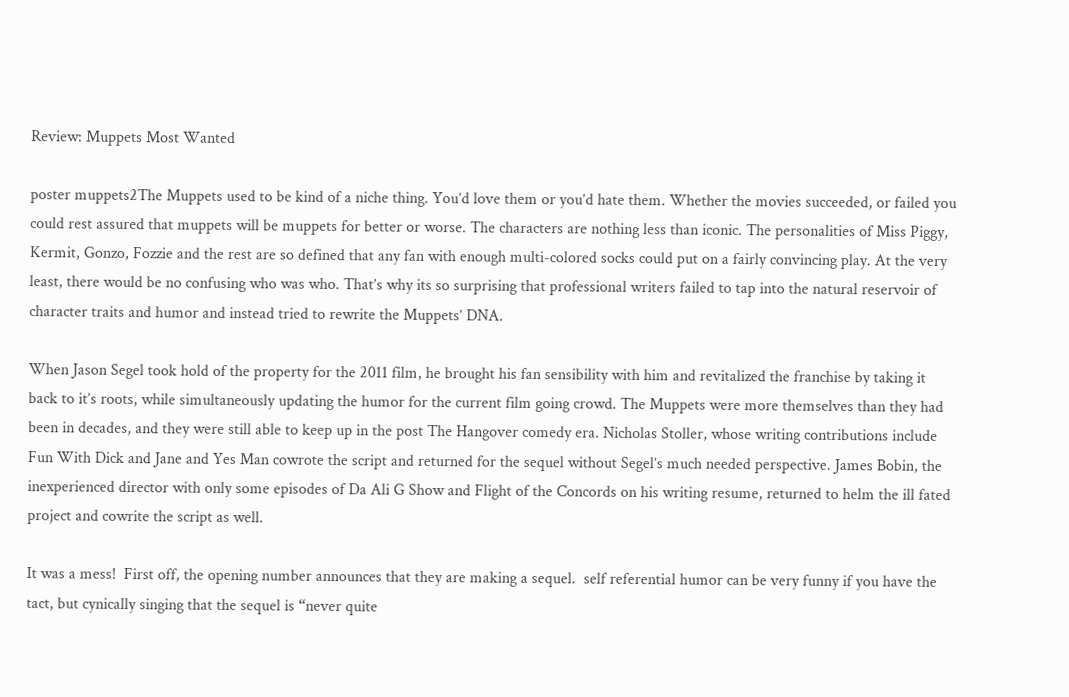Review: Muppets Most Wanted

poster muppets2The Muppets used to be kind of a niche thing. You’d love them or you’d hate them. Whether the movies succeeded, or failed you could rest assured that muppets will be muppets for better or worse. The characters are nothing less than iconic. The personalities of Miss Piggy, Kermit, Gonzo, Fozzie and the rest are so defined that any fan with enough multi-colored socks could put on a fairly convincing play. At the very least, there would be no confusing who was who. That’s why its so surprising that professional writers failed to tap into the natural reservoir of character traits and humor and instead tried to rewrite the Muppets’ DNA.

When Jason Segel took hold of the property for the 2011 film, he brought his fan sensibility with him and revitalized the franchise by taking it back to it’s roots, while simultaneously updating the humor for the current film going crowd. The Muppets were more themselves than they had been in decades, and they were still able to keep up in the post The Hangover comedy era. Nicholas Stoller, whose writing contributions include Fun With Dick and Jane and Yes Man cowrote the script and returned for the sequel without Segel’s much needed perspective. James Bobin, the inexperienced director with only some episodes of Da Ali G Show and Flight of the Concords on his writing resume, returned to helm the ill fated project and cowrite the script as well.

It was a mess!  First off, the opening number announces that they are making a sequel.  self referential humor can be very funny if you have the tact, but cynically singing that the sequel is “never quite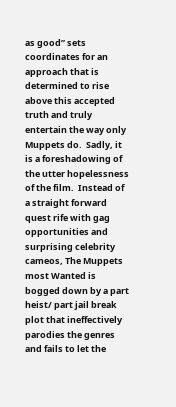as good” sets coordinates for an approach that is determined to rise above this accepted truth and truly entertain the way only Muppets do.  Sadly, it is a foreshadowing of the utter hopelessness of the film.  Instead of a straight forward quest rife with gag opportunities and surprising celebrity cameos, The Muppets most Wanted is bogged down by a part heist/ part jail break plot that ineffectively parodies the genres and fails to let the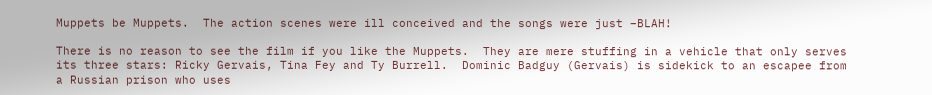Muppets be Muppets.  The action scenes were ill conceived and the songs were just –BLAH!

There is no reason to see the film if you like the Muppets.  They are mere stuffing in a vehicle that only serves its three stars: Ricky Gervais, Tina Fey and Ty Burrell.  Dominic Badguy (Gervais) is sidekick to an escapee from a Russian prison who uses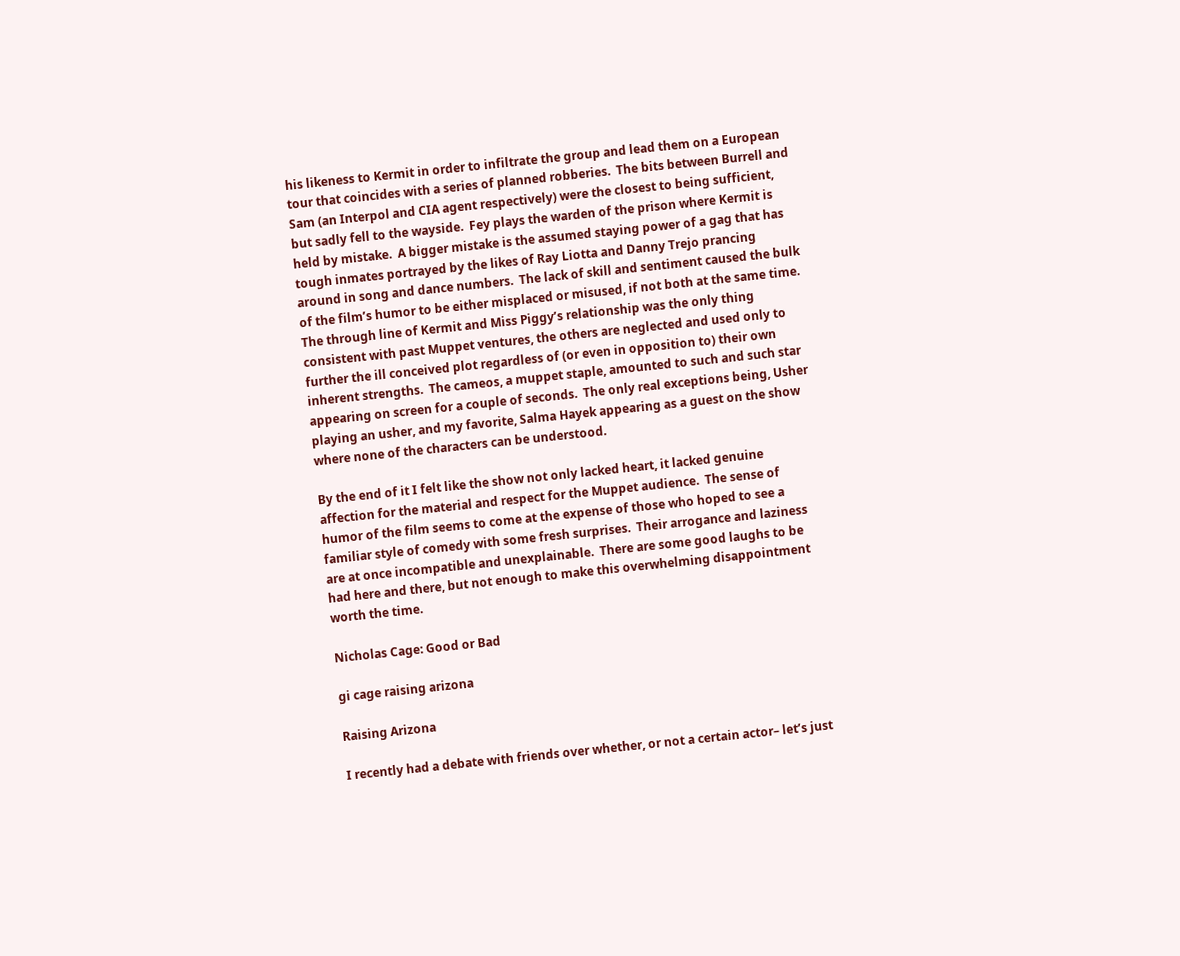his likeness to Kermit in order to infiltrate the group and lead them on a European tour that coincides with a series of planned robberies.  The bits between Burrell and Sam (an Interpol and CIA agent respectively) were the closest to being sufficient, but sadly fell to the wayside.  Fey plays the warden of the prison where Kermit is held by mistake.  A bigger mistake is the assumed staying power of a gag that has tough inmates portrayed by the likes of Ray Liotta and Danny Trejo prancing around in song and dance numbers.  The lack of skill and sentiment caused the bulk of the film’s humor to be either misplaced or misused, if not both at the same time.  The through line of Kermit and Miss Piggy’s relationship was the only thing consistent with past Muppet ventures, the others are neglected and used only to further the ill conceived plot regardless of (or even in opposition to) their own inherent strengths.  The cameos, a muppet staple, amounted to such and such star appearing on screen for a couple of seconds.  The only real exceptions being, Usher playing an usher, and my favorite, Salma Hayek appearing as a guest on the show where none of the characters can be understood.

By the end of it I felt like the show not only lacked heart, it lacked genuine affection for the material and respect for the Muppet audience.  The sense of humor of the film seems to come at the expense of those who hoped to see a familiar style of comedy with some fresh surprises.  Their arrogance and laziness are at once incompatible and unexplainable.  There are some good laughs to be had here and there, but not enough to make this overwhelming disappointment worth the time.

Nicholas Cage: Good or Bad

gi cage raising arizona

Raising Arizona

I recently had a debate with friends over whether, or not a certain actor– let’s just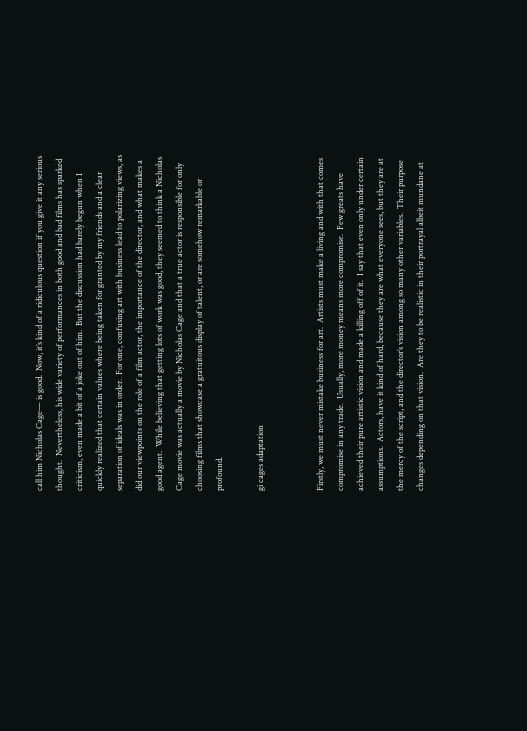call him Nicholas Cage— is good.  Now, it’s kind of a ridiculous question if you give it any serious thought.  Nevertheless, his wide variety of performances in both good and bad films has sparked criticism, even made a bit of a joke out of him.  But the discussion had barely begun when I quickly realized that certain values where being taken for granted by my friends and a clear separation of ideals was in order.  For one, confusing art with business lead to polarizing views, as did our viewpoints on the role of a film actor, the importance of the director, and what makes a good agent.  While believing that getting lots of work was good, they seemed to think a Nicholas Cage movie was actually a movie by Nicholas Cage and that a true actor is responsible for only choosing films that showcase a gratuitous display of talent, or are somehow remarkable or profound.

gi cages adaptation


Firstly, we must never mistake business for art.  Artists must make a living and with that comes compromise in any trade.  Usually, more money means more compromise.  Few greats have achieved their pure artistic vision and made a killing off of it.  I say that even only under certain assumptions.  Actors, have it kind of hard, because they are what everyone sees, but they are at the mercy of the script, and the director’s vision among so many other variables.  Their purpose changes depending on that vision.  Are they to be realistic in their portrayal albeit mundane at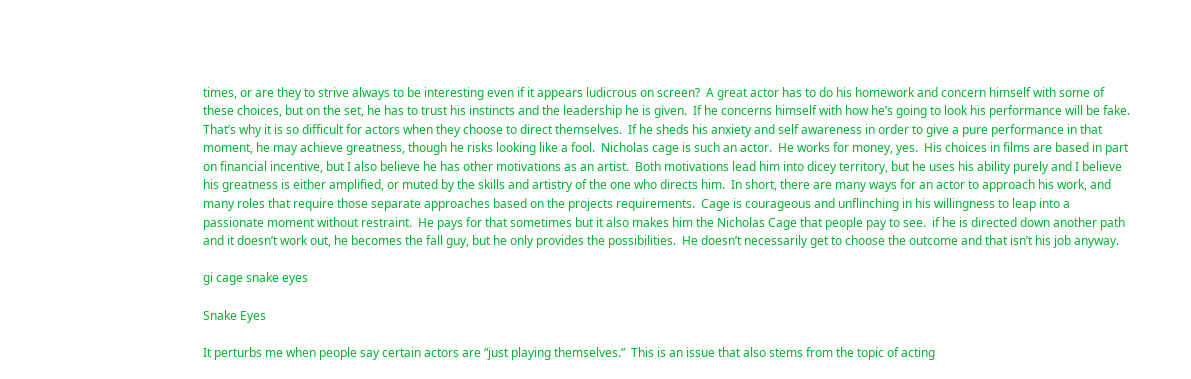times, or are they to strive always to be interesting even if it appears ludicrous on screen?  A great actor has to do his homework and concern himself with some of these choices, but on the set, he has to trust his instincts and the leadership he is given.  If he concerns himself with how he’s going to look his performance will be fake.  That’s why it is so difficult for actors when they choose to direct themselves.  If he sheds his anxiety and self awareness in order to give a pure performance in that moment, he may achieve greatness, though he risks looking like a fool.  Nicholas cage is such an actor.  He works for money, yes.  His choices in films are based in part on financial incentive, but I also believe he has other motivations as an artist.  Both motivations lead him into dicey territory, but he uses his ability purely and I believe his greatness is either amplified, or muted by the skills and artistry of the one who directs him.  In short, there are many ways for an actor to approach his work, and many roles that require those separate approaches based on the projects requirements.  Cage is courageous and unflinching in his willingness to leap into a passionate moment without restraint.  He pays for that sometimes but it also makes him the Nicholas Cage that people pay to see.  if he is directed down another path and it doesn’t work out, he becomes the fall guy, but he only provides the possibilities.  He doesn’t necessarily get to choose the outcome and that isn’t his job anyway.

gi cage snake eyes

Snake Eyes

It perturbs me when people say certain actors are “just playing themselves.”  This is an issue that also stems from the topic of acting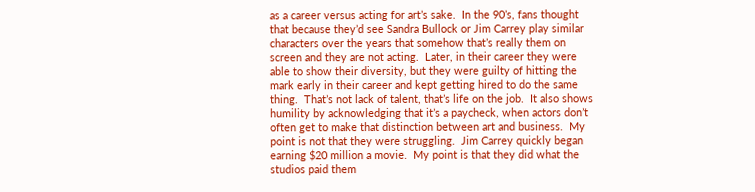as a career versus acting for art’s sake.  In the 90’s, fans thought that because they’d see Sandra Bullock or Jim Carrey play similar characters over the years that somehow that’s really them on screen and they are not acting.  Later, in their career they were able to show their diversity, but they were guilty of hitting the mark early in their career and kept getting hired to do the same thing.  That’s not lack of talent, that’s life on the job.  It also shows humility by acknowledging that it’s a paycheck, when actors don’t often get to make that distinction between art and business.  My point is not that they were struggling.  Jim Carrey quickly began earning $20 million a movie.  My point is that they did what the studios paid them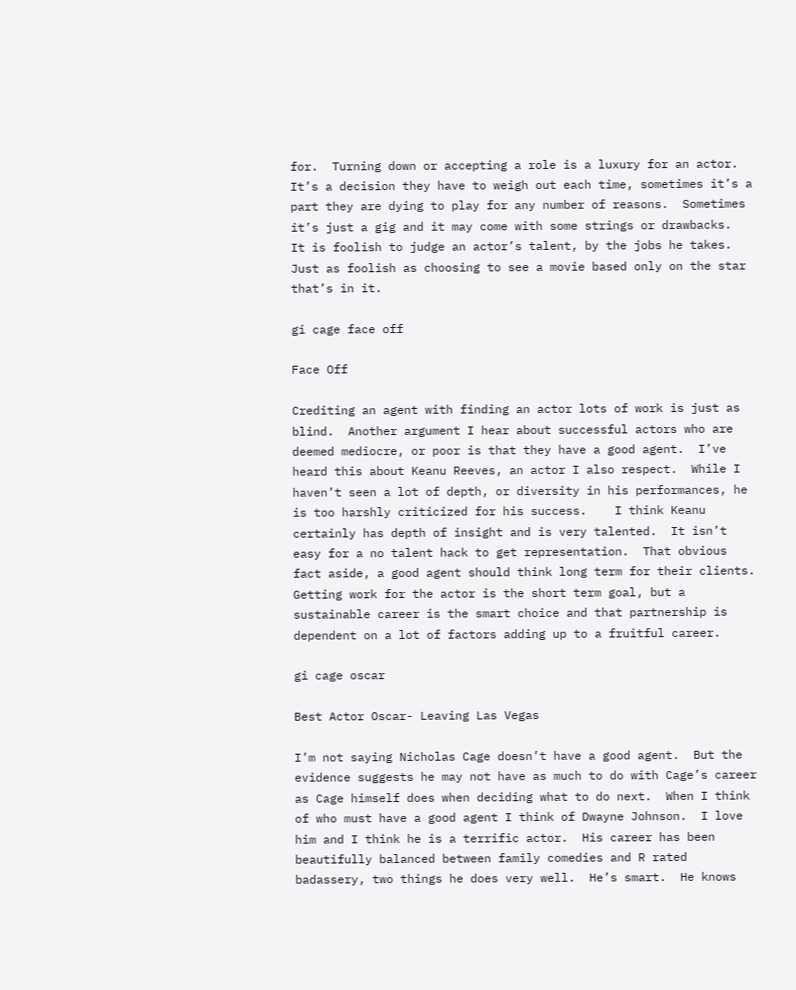for.  Turning down or accepting a role is a luxury for an actor.  It’s a decision they have to weigh out each time, sometimes it’s a part they are dying to play for any number of reasons.  Sometimes it’s just a gig and it may come with some strings or drawbacks.  It is foolish to judge an actor’s talent, by the jobs he takes.  Just as foolish as choosing to see a movie based only on the star that’s in it.

gi cage face off

Face Off

Crediting an agent with finding an actor lots of work is just as blind.  Another argument I hear about successful actors who are deemed mediocre, or poor is that they have a good agent.  I’ve heard this about Keanu Reeves, an actor I also respect.  While I haven’t seen a lot of depth, or diversity in his performances, he is too harshly criticized for his success.    I think Keanu certainly has depth of insight and is very talented.  It isn’t easy for a no talent hack to get representation.  That obvious fact aside, a good agent should think long term for their clients.  Getting work for the actor is the short term goal, but a sustainable career is the smart choice and that partnership is dependent on a lot of factors adding up to a fruitful career.

gi cage oscar

Best Actor Oscar- Leaving Las Vegas

I’m not saying Nicholas Cage doesn’t have a good agent.  But the evidence suggests he may not have as much to do with Cage’s career as Cage himself does when deciding what to do next.  When I think of who must have a good agent I think of Dwayne Johnson.  I love him and I think he is a terrific actor.  His career has been beautifully balanced between family comedies and R rated badassery, two things he does very well.  He’s smart.  He knows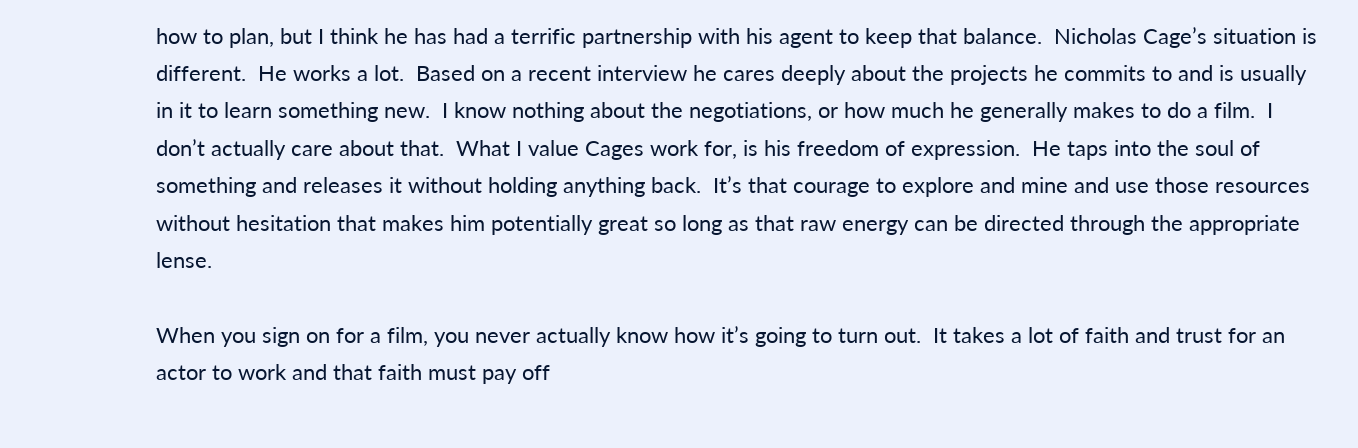how to plan, but I think he has had a terrific partnership with his agent to keep that balance.  Nicholas Cage’s situation is different.  He works a lot.  Based on a recent interview he cares deeply about the projects he commits to and is usually in it to learn something new.  I know nothing about the negotiations, or how much he generally makes to do a film.  I don’t actually care about that.  What I value Cages work for, is his freedom of expression.  He taps into the soul of something and releases it without holding anything back.  It’s that courage to explore and mine and use those resources without hesitation that makes him potentially great so long as that raw energy can be directed through the appropriate lense.

When you sign on for a film, you never actually know how it’s going to turn out.  It takes a lot of faith and trust for an actor to work and that faith must pay off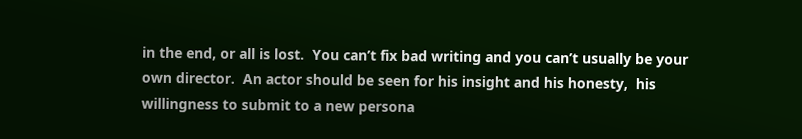in the end, or all is lost.  You can’t fix bad writing and you can’t usually be your own director.  An actor should be seen for his insight and his honesty,  his willingness to submit to a new persona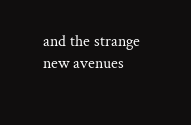and the strange new avenues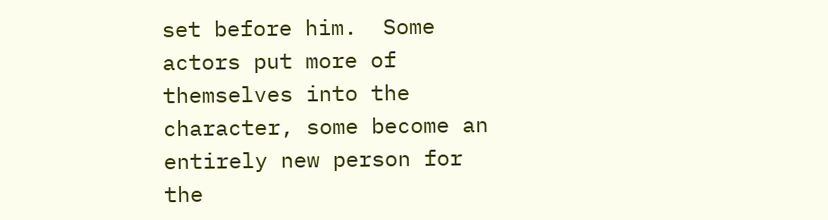set before him.  Some actors put more of themselves into the character, some become an entirely new person for the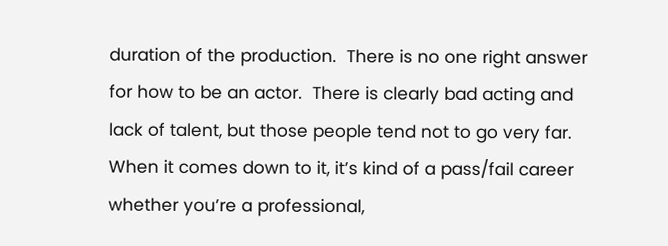duration of the production.  There is no one right answer for how to be an actor.  There is clearly bad acting and lack of talent, but those people tend not to go very far.  When it comes down to it, it’s kind of a pass/fail career whether you’re a professional,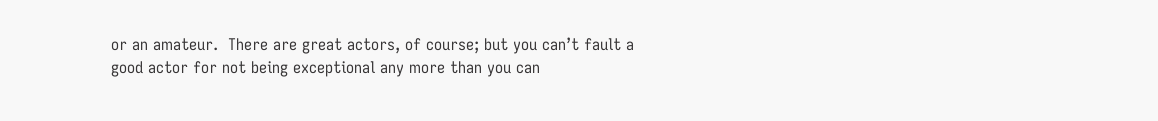or an amateur.  There are great actors, of course; but you can’t fault a good actor for not being exceptional any more than you can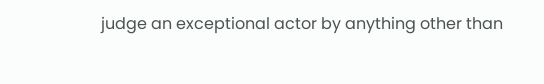judge an exceptional actor by anything other than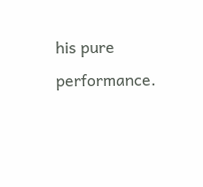his pure performance.